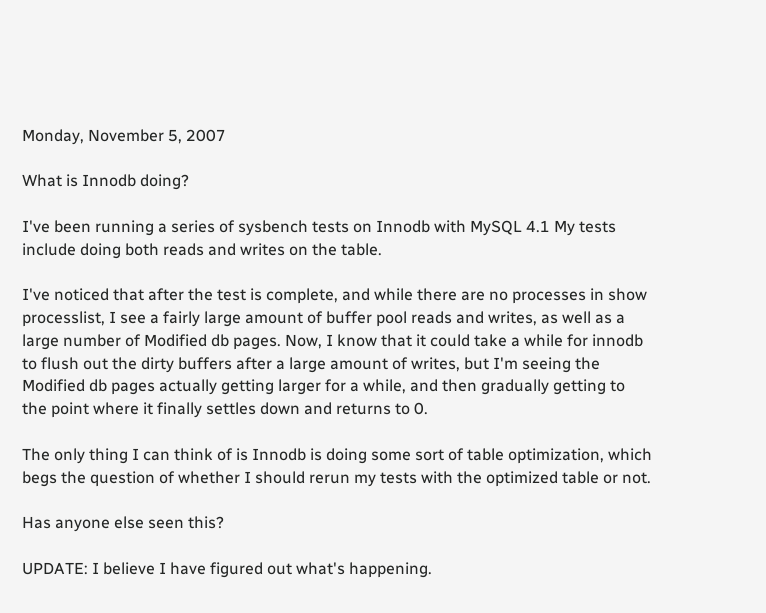Monday, November 5, 2007

What is Innodb doing?

I've been running a series of sysbench tests on Innodb with MySQL 4.1 My tests include doing both reads and writes on the table.

I've noticed that after the test is complete, and while there are no processes in show processlist, I see a fairly large amount of buffer pool reads and writes, as well as a large number of Modified db pages. Now, I know that it could take a while for innodb to flush out the dirty buffers after a large amount of writes, but I'm seeing the Modified db pages actually getting larger for a while, and then gradually getting to the point where it finally settles down and returns to 0.

The only thing I can think of is Innodb is doing some sort of table optimization, which begs the question of whether I should rerun my tests with the optimized table or not.

Has anyone else seen this?

UPDATE: I believe I have figured out what's happening.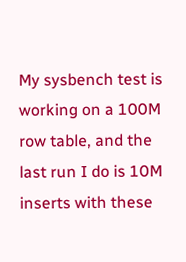My sysbench test is working on a 100M row table, and the last run I do is 10M inserts with these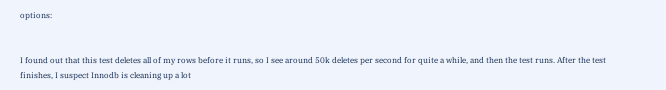options:


I found out that this test deletes all of my rows before it runs, so I see around 50k deletes per second for quite a while, and then the test runs. After the test finishes, I suspect Innodb is cleaning up a lot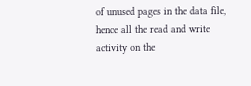of unused pages in the data file, hence all the read and write activity on the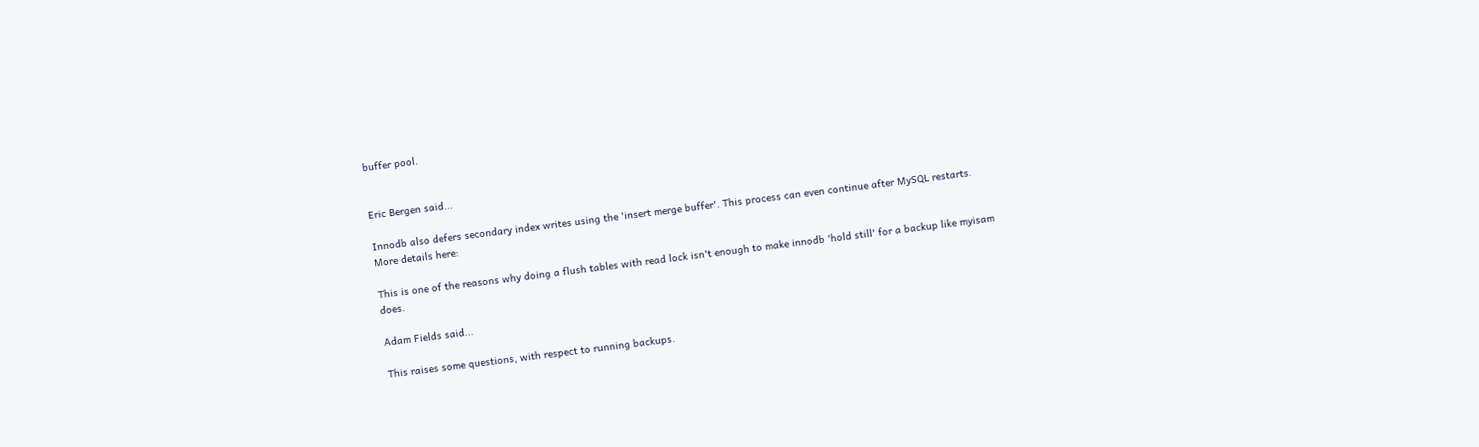buffer pool.


Eric Bergen said...

Innodb also defers secondary index writes using the 'insert merge buffer'. This process can even continue after MySQL restarts. More details here:

This is one of the reasons why doing a flush tables with read lock isn't enough to make innodb 'hold still' for a backup like myisam does.

Adam Fields said...

This raises some questions, with respect to running backups.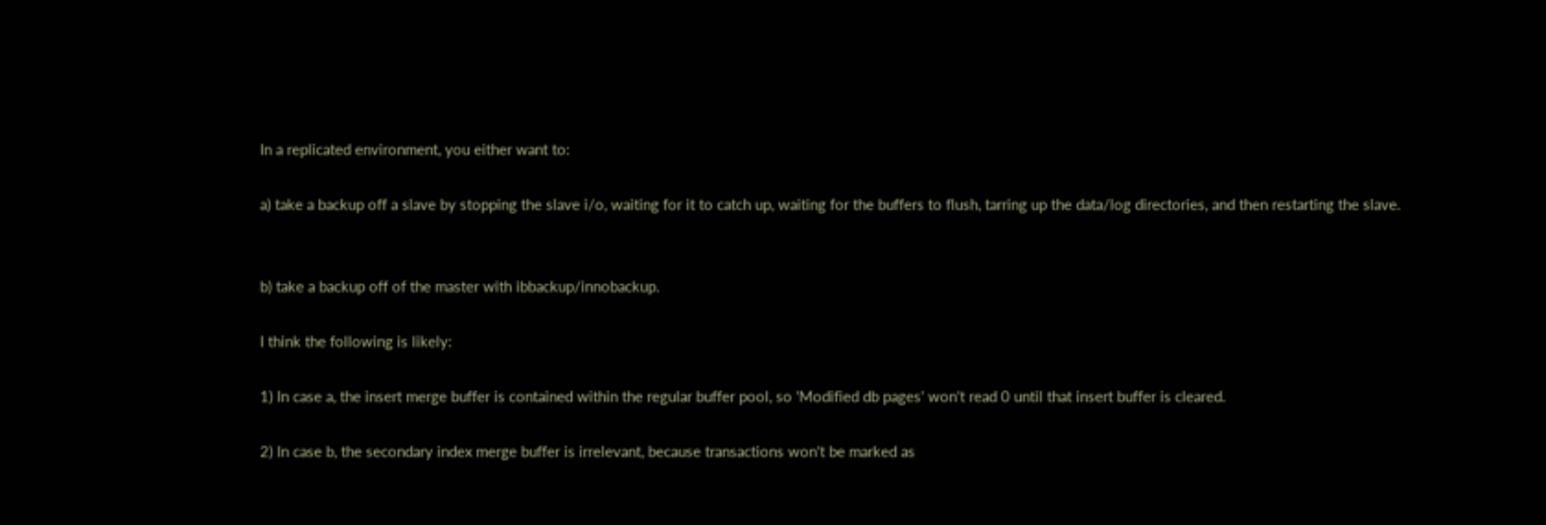In a replicated environment, you either want to:

a) take a backup off a slave by stopping the slave i/o, waiting for it to catch up, waiting for the buffers to flush, tarring up the data/log directories, and then restarting the slave.


b) take a backup off of the master with ibbackup/innobackup.

I think the following is likely:

1) In case a, the insert merge buffer is contained within the regular buffer pool, so 'Modified db pages' won't read 0 until that insert buffer is cleared.

2) In case b, the secondary index merge buffer is irrelevant, because transactions won't be marked as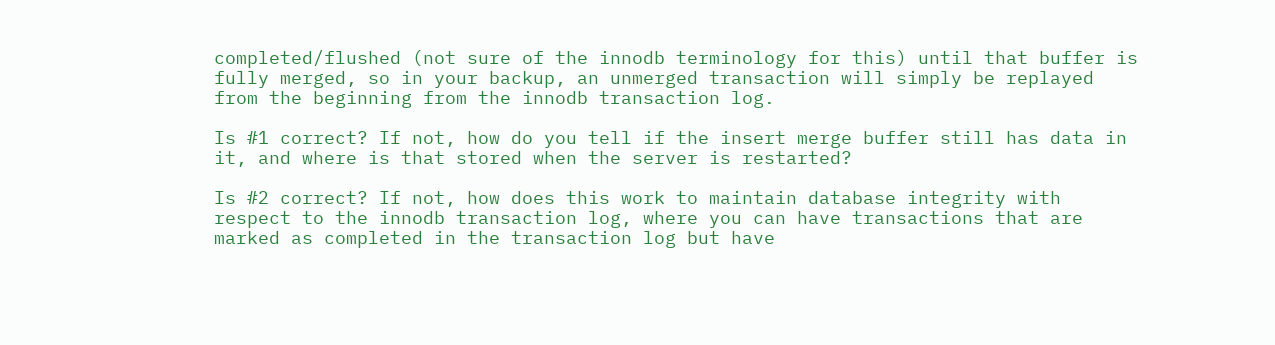completed/flushed (not sure of the innodb terminology for this) until that buffer is fully merged, so in your backup, an unmerged transaction will simply be replayed from the beginning from the innodb transaction log.

Is #1 correct? If not, how do you tell if the insert merge buffer still has data in it, and where is that stored when the server is restarted?

Is #2 correct? If not, how does this work to maintain database integrity with respect to the innodb transaction log, where you can have transactions that are marked as completed in the transaction log but have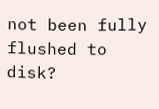not been fully flushed to disk?